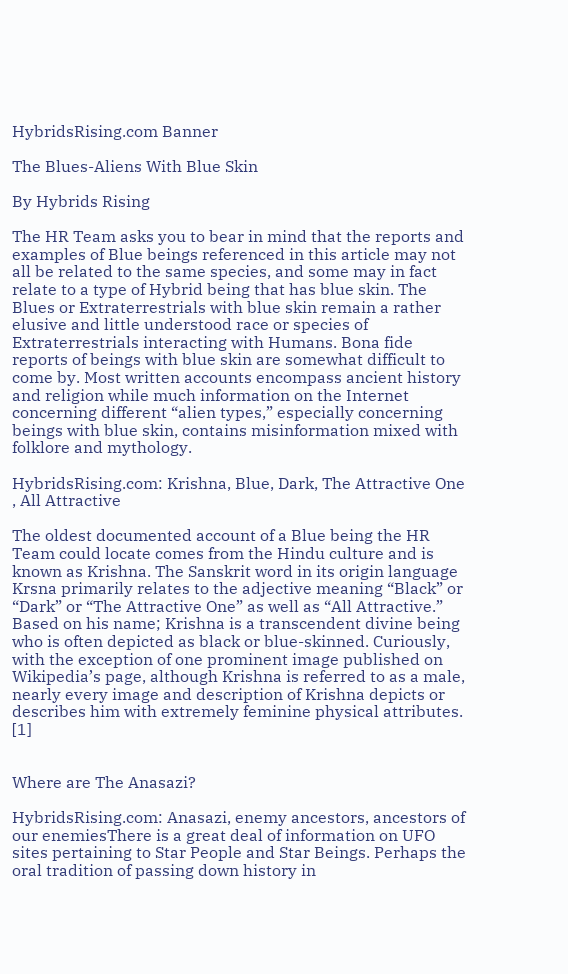HybridsRising.com Banner

The Blues-Aliens With Blue Skin

By Hybrids Rising

The HR Team asks you to bear in mind that the reports and examples of Blue beings referenced in this article may not all be related to the same species, and some may in fact relate to a type of Hybrid being that has blue skin. The Blues or Extraterrestrials with blue skin remain a rather elusive and little understood race or species of Extraterrestrials interacting with Humans. Bona fide reports of beings with blue skin are somewhat difficult to come by. Most written accounts encompass ancient history and religion while much information on the Internet concerning different “alien types,” especially concerning beings with blue skin, contains misinformation mixed with folklore and mythology.

HybridsRising.com: Krishna, Blue, Dark, The Attractive One , All Attractive

The oldest documented account of a Blue being the HR Team could locate comes from the Hindu culture and is known as Krishna. The Sanskrit word in its origin language Krsna primarily relates to the adjective meaning “Black” or “Dark” or “The Attractive One” as well as “All Attractive.” Based on his name; Krishna is a transcendent divine being who is often depicted as black or blue-skinned. Curiously, with the exception of one prominent image published on Wikipedia’s page, although Krishna is referred to as a male, nearly every image and description of Krishna depicts or describes him with extremely feminine physical attributes. [1]


Where are The Anasazi?

HybridsRising.com: Anasazi, enemy ancestors, ancestors of our enemiesThere is a great deal of information on UFO sites pertaining to Star People and Star Beings. Perhaps the oral tradition of passing down history in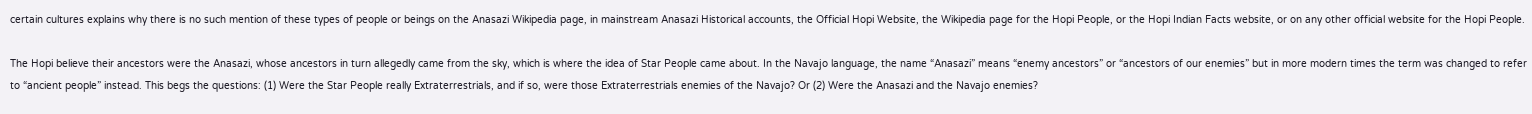certain cultures explains why there is no such mention of these types of people or beings on the Anasazi Wikipedia page, in mainstream Anasazi Historical accounts, the Official Hopi Website, the Wikipedia page for the Hopi People, or the Hopi Indian Facts website, or on any other official website for the Hopi People.

The Hopi believe their ancestors were the Anasazi, whose ancestors in turn allegedly came from the sky, which is where the idea of Star People came about. In the Navajo language, the name “Anasazi” means “enemy ancestors” or “ancestors of our enemies” but in more modern times the term was changed to refer to “ancient people” instead. This begs the questions: (1) Were the Star People really Extraterrestrials, and if so, were those Extraterrestrials enemies of the Navajo? Or (2) Were the Anasazi and the Navajo enemies?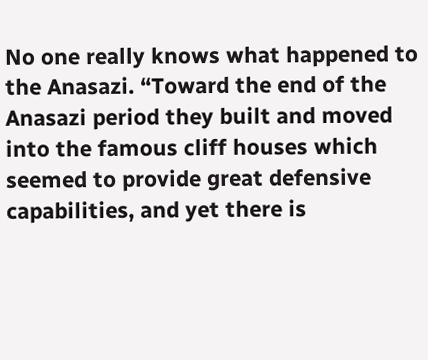No one really knows what happened to the Anasazi. “Toward the end of the Anasazi period they built and moved into the famous cliff houses which seemed to provide great defensive capabilities, and yet there is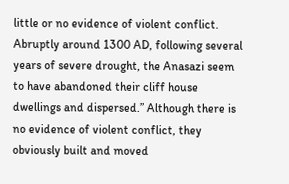little or no evidence of violent conflict. Abruptly around 1300 AD, following several years of severe drought, the Anasazi seem to have abandoned their cliff house dwellings and dispersed.” Although there is no evidence of violent conflict, they obviously built and moved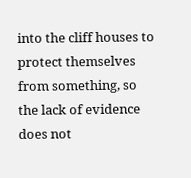into the cliff houses to protect themselves from something, so the lack of evidence does not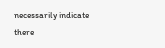necessarily indicate there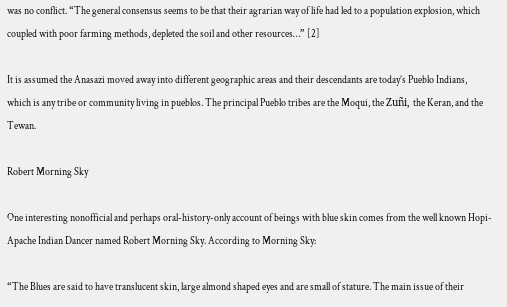was no conflict. “The general consensus seems to be that their agrarian way of life had led to a population explosion, which coupled with poor farming methods, depleted the soil and other resources…” [2]

It is assumed the Anasazi moved away into different geographic areas and their descendants are today’s Pueblo Indians, which is any tribe or community living in pueblos. The principal Pueblo tribes are the Moqui, the Zuñi, the Keran, and the Tewan.

Robert Morning Sky

One interesting nonofficial and perhaps oral-history-only account of beings with blue skin comes from the well known Hopi-Apache Indian Dancer named Robert Morning Sky. According to Morning Sky:

“The Blues are said to have translucent skin, large almond shaped eyes and are small of stature. The main issue of their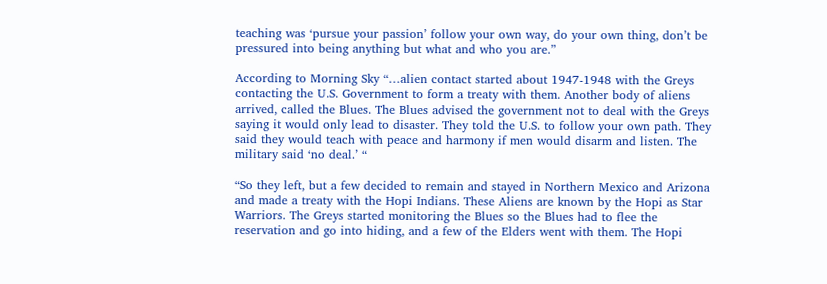teaching was ‘pursue your passion’ follow your own way, do your own thing, don’t be pressured into being anything but what and who you are.”

According to Morning Sky “…alien contact started about 1947-1948 with the Greys contacting the U.S. Government to form a treaty with them. Another body of aliens arrived, called the Blues. The Blues advised the government not to deal with the Greys saying it would only lead to disaster. They told the U.S. to follow your own path. They said they would teach with peace and harmony if men would disarm and listen. The military said ‘no deal.’ “

“So they left, but a few decided to remain and stayed in Northern Mexico and Arizona and made a treaty with the Hopi Indians. These Aliens are known by the Hopi as Star Warriors. The Greys started monitoring the Blues so the Blues had to flee the reservation and go into hiding, and a few of the Elders went with them. The Hopi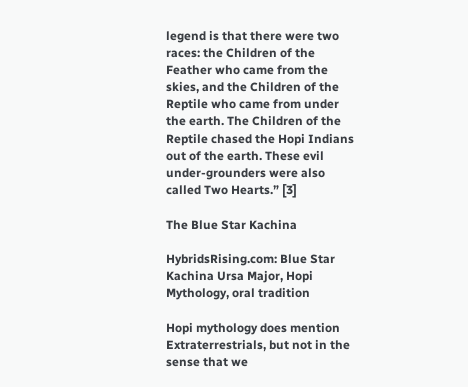legend is that there were two races: the Children of the Feather who came from the skies, and the Children of the Reptile who came from under the earth. The Children of the Reptile chased the Hopi Indians out of the earth. These evil under-grounders were also called Two Hearts.” [3]

The Blue Star Kachina

HybridsRising.com: Blue Star Kachina Ursa Major, Hopi Mythology, oral tradition

Hopi mythology does mention Extraterrestrials, but not in the sense that we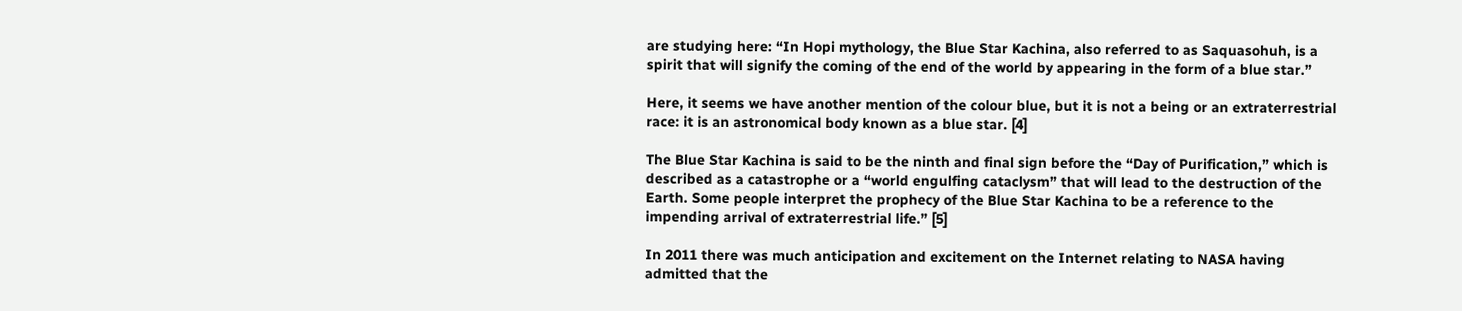are studying here: “In Hopi mythology, the Blue Star Kachina, also referred to as Saquasohuh, is a spirit that will signify the coming of the end of the world by appearing in the form of a blue star.”

Here, it seems we have another mention of the colour blue, but it is not a being or an extraterrestrial race: it is an astronomical body known as a blue star. [4]

The Blue Star Kachina is said to be the ninth and final sign before the “Day of Purification,” which is described as a catastrophe or a “world engulfing cataclysm” that will lead to the destruction of the Earth. Some people interpret the prophecy of the Blue Star Kachina to be a reference to the impending arrival of extraterrestrial life.” [5]

In 2011 there was much anticipation and excitement on the Internet relating to NASA having admitted that the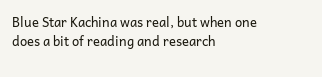Blue Star Kachina was real, but when one does a bit of reading and research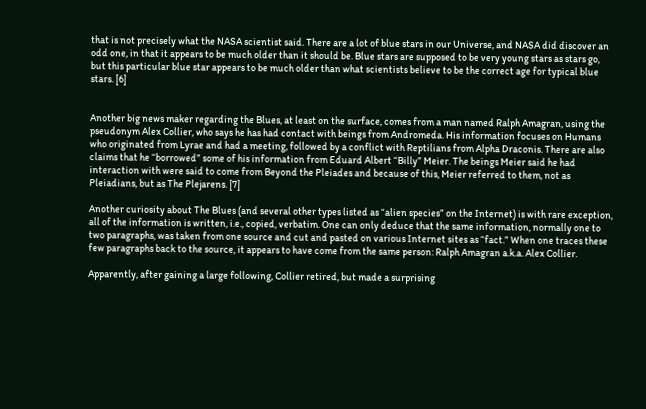that is not precisely what the NASA scientist said. There are a lot of blue stars in our Universe, and NASA did discover an odd one, in that it appears to be much older than it should be. Blue stars are supposed to be very young stars as stars go, but this particular blue star appears to be much older than what scientists believe to be the correct age for typical blue stars. [6]


Another big news maker regarding the Blues, at least on the surface, comes from a man named Ralph Amagran, using the pseudonym Alex Collier, who says he has had contact with beings from Andromeda. His information focuses on Humans who originated from Lyrae and had a meeting, followed by a conflict with Reptilians from Alpha Draconis. There are also claims that he “borrowed” some of his information from Eduard Albert “Billy” Meier. The beings Meier said he had interaction with were said to come from Beyond the Pleiades and because of this, Meier referred to them, not as Pleiadians, but as The Plejarens. [7]

Another curiosity about The Blues (and several other types listed as “alien species” on the Internet) is with rare exception, all of the information is written, i.e., copied, verbatim. One can only deduce that the same information, normally one to two paragraphs, was taken from one source and cut and pasted on various Internet sites as “fact.” When one traces these few paragraphs back to the source, it appears to have come from the same person: Ralph Amagran a.k.a. Alex Collier.

Apparently, after gaining a large following, Collier retired, but made a surprising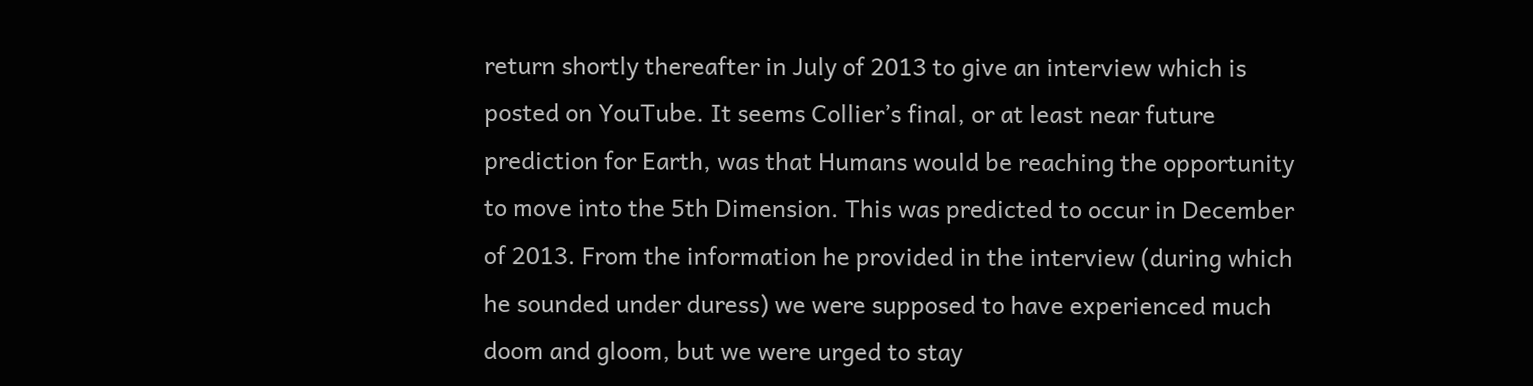return shortly thereafter in July of 2013 to give an interview which is posted on YouTube. It seems Collier’s final, or at least near future prediction for Earth, was that Humans would be reaching the opportunity to move into the 5th Dimension. This was predicted to occur in December of 2013. From the information he provided in the interview (during which he sounded under duress) we were supposed to have experienced much doom and gloom, but we were urged to stay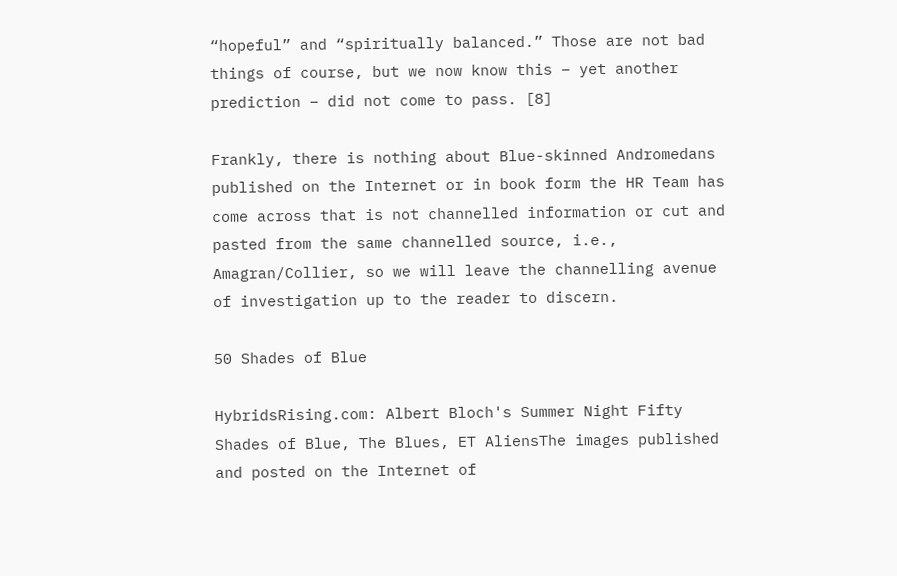“hopeful” and “spiritually balanced.” Those are not bad things of course, but we now know this – yet another prediction – did not come to pass. [8]

Frankly, there is nothing about Blue-skinned Andromedans published on the Internet or in book form the HR Team has come across that is not channelled information or cut and pasted from the same channelled source, i.e., Amagran/Collier, so we will leave the channelling avenue of investigation up to the reader to discern.

50 Shades of Blue

HybridsRising.com: Albert Bloch's Summer Night Fifty Shades of Blue, The Blues, ET AliensThe images published and posted on the Internet of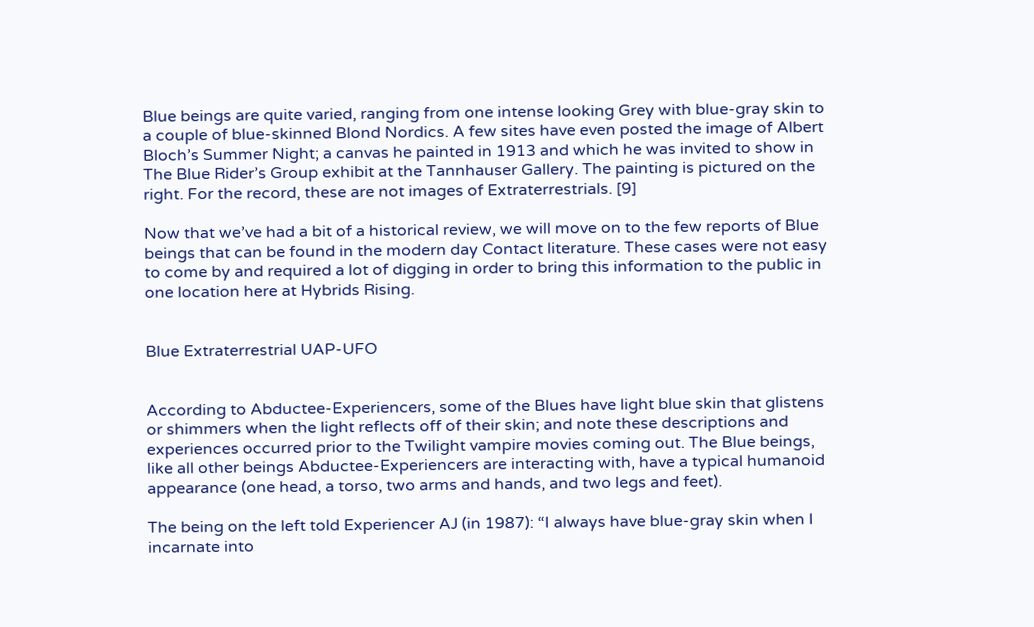Blue beings are quite varied, ranging from one intense looking Grey with blue-gray skin to a couple of blue-skinned Blond Nordics. A few sites have even posted the image of Albert Bloch’s Summer Night; a canvas he painted in 1913 and which he was invited to show in The Blue Rider’s Group exhibit at the Tannhauser Gallery. The painting is pictured on the right. For the record, these are not images of Extraterrestrials. [9]

Now that we’ve had a bit of a historical review, we will move on to the few reports of Blue beings that can be found in the modern day Contact literature. These cases were not easy to come by and required a lot of digging in order to bring this information to the public in one location here at Hybrids Rising.


Blue Extraterrestrial UAP-UFO


According to Abductee-Experiencers, some of the Blues have light blue skin that glistens or shimmers when the light reflects off of their skin; and note these descriptions and experiences occurred prior to the Twilight vampire movies coming out. The Blue beings, like all other beings Abductee-Experiencers are interacting with, have a typical humanoid appearance (one head, a torso, two arms and hands, and two legs and feet).

The being on the left told Experiencer AJ (in 1987): “I always have blue-gray skin when I incarnate into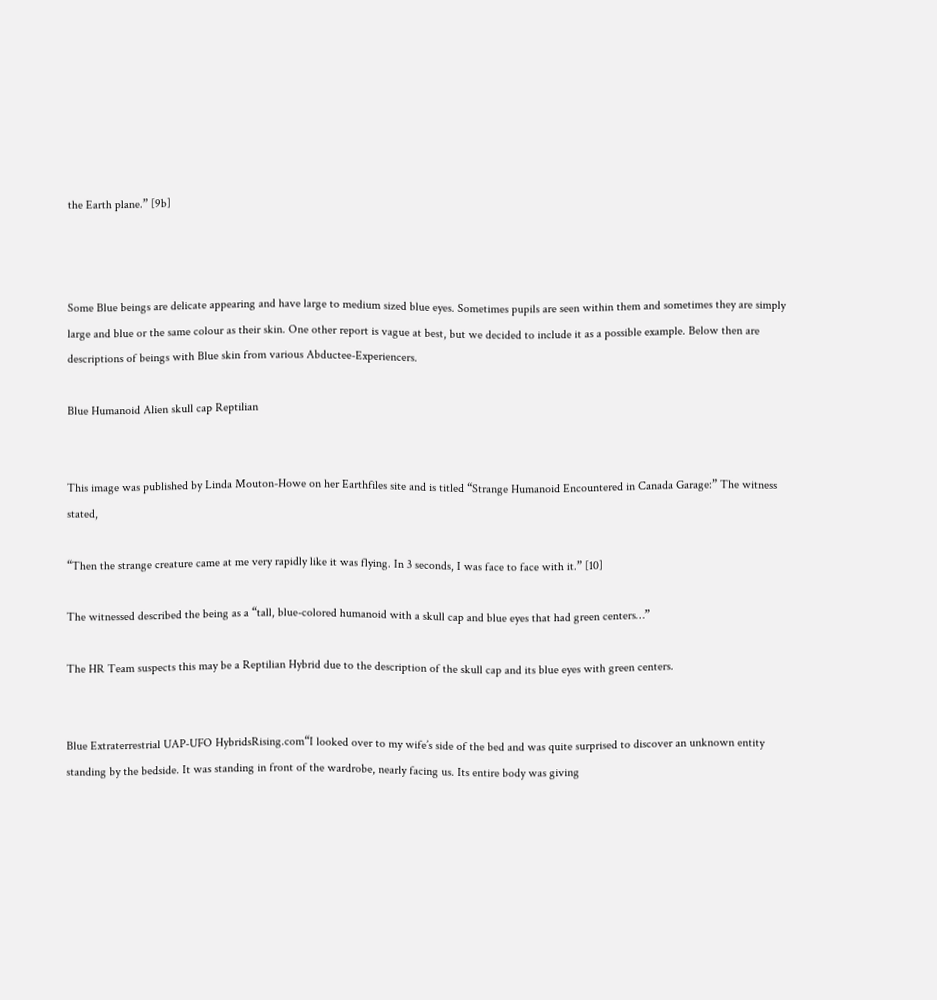the Earth plane.” [9b]



Some Blue beings are delicate appearing and have large to medium sized blue eyes. Sometimes pupils are seen within them and sometimes they are simply large and blue or the same colour as their skin. One other report is vague at best, but we decided to include it as a possible example. Below then are descriptions of beings with Blue skin from various Abductee-Experiencers.

Blue Humanoid Alien skull cap Reptilian


This image was published by Linda Mouton-Howe on her Earthfiles site and is titled “Strange Humanoid Encountered in Canada Garage:” The witness stated,

“Then the strange creature came at me very rapidly like it was flying. In 3 seconds, I was face to face with it.” [10]

The witnessed described the being as a “tall, blue-colored humanoid with a skull cap and blue eyes that had green centers…”

The HR Team suspects this may be a Reptilian Hybrid due to the description of the skull cap and its blue eyes with green centers.


Blue Extraterrestrial UAP-UFO HybridsRising.com“I looked over to my wife’s side of the bed and was quite surprised to discover an unknown entity standing by the bedside. It was standing in front of the wardrobe, nearly facing us. Its entire body was giving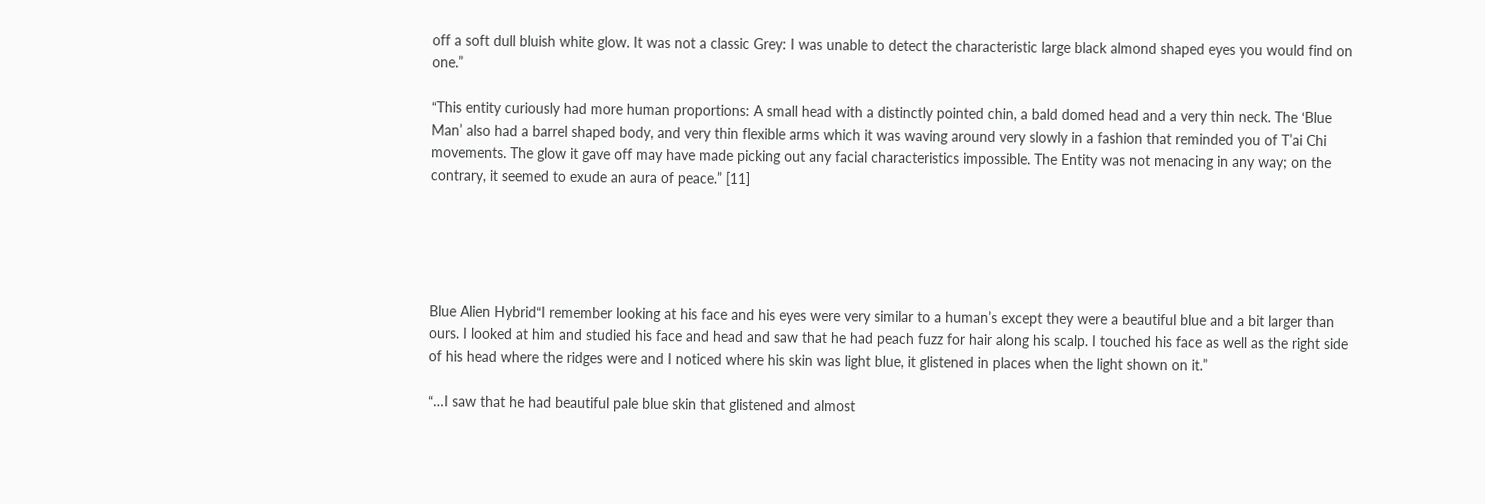off a soft dull bluish white glow. It was not a classic Grey: I was unable to detect the characteristic large black almond shaped eyes you would find on one.”

“This entity curiously had more human proportions: A small head with a distinctly pointed chin, a bald domed head and a very thin neck. The ‘Blue Man’ also had a barrel shaped body, and very thin flexible arms which it was waving around very slowly in a fashion that reminded you of T’ai Chi movements. The glow it gave off may have made picking out any facial characteristics impossible. The Entity was not menacing in any way; on the contrary, it seemed to exude an aura of peace.” [11]





Blue Alien Hybrid“I remember looking at his face and his eyes were very similar to a human’s except they were a beautiful blue and a bit larger than ours. I looked at him and studied his face and head and saw that he had peach fuzz for hair along his scalp. I touched his face as well as the right side of his head where the ridges were and I noticed where his skin was light blue, it glistened in places when the light shown on it.”

“…I saw that he had beautiful pale blue skin that glistened and almost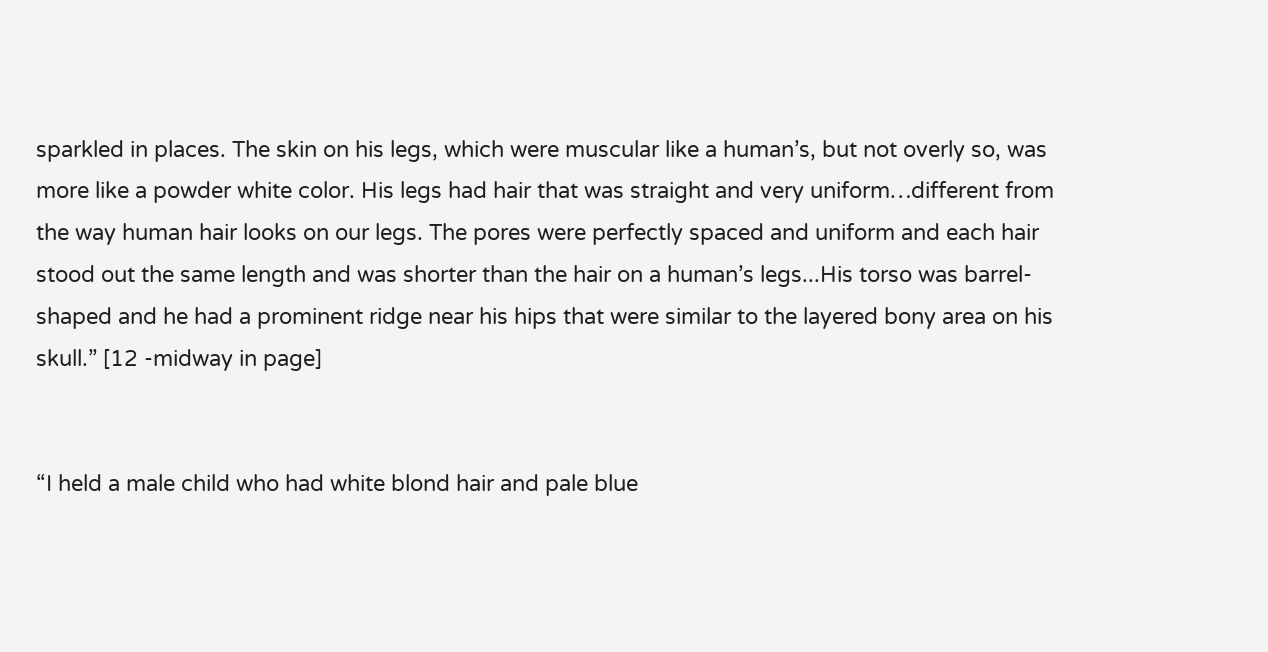sparkled in places. The skin on his legs, which were muscular like a human’s, but not overly so, was more like a powder white color. His legs had hair that was straight and very uniform…different from the way human hair looks on our legs. The pores were perfectly spaced and uniform and each hair stood out the same length and was shorter than the hair on a human’s legs...His torso was barrel-shaped and he had a prominent ridge near his hips that were similar to the layered bony area on his skull.” [12 -midway in page]


“I held a male child who had white blond hair and pale blue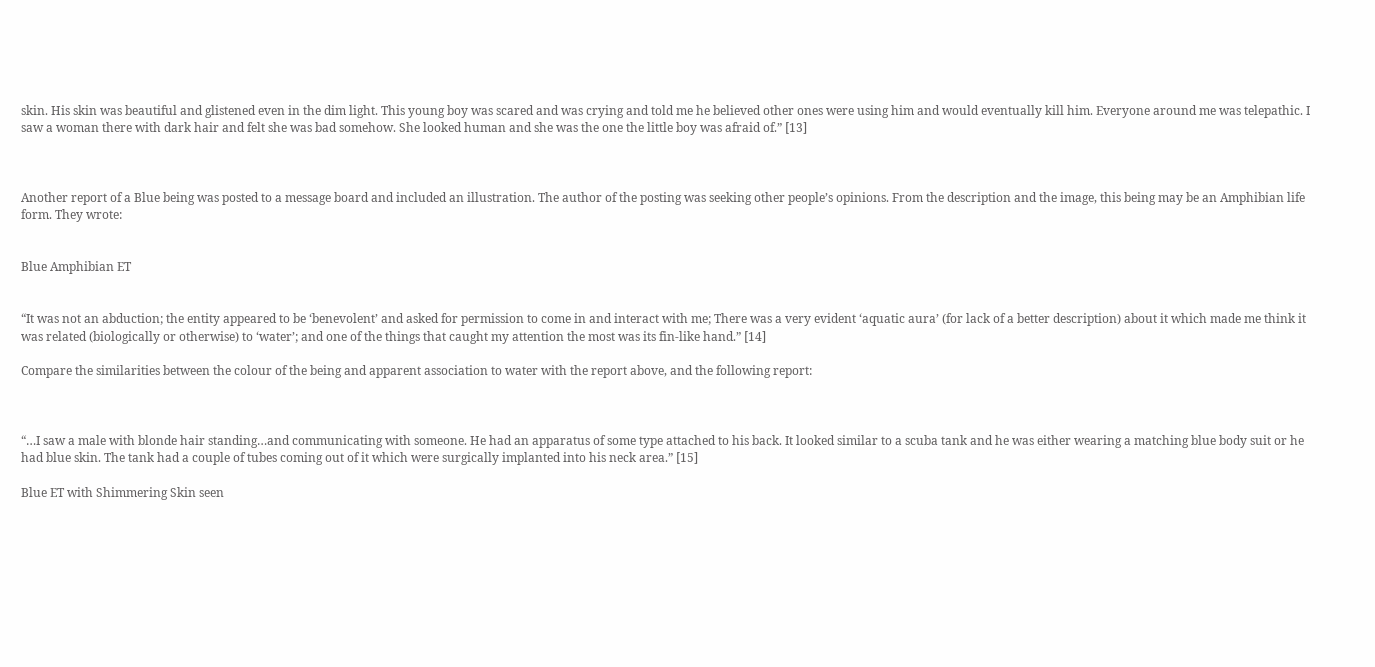skin. His skin was beautiful and glistened even in the dim light. This young boy was scared and was crying and told me he believed other ones were using him and would eventually kill him. Everyone around me was telepathic. I saw a woman there with dark hair and felt she was bad somehow. She looked human and she was the one the little boy was afraid of.” [13]



Another report of a Blue being was posted to a message board and included an illustration. The author of the posting was seeking other people’s opinions. From the description and the image, this being may be an Amphibian life form. They wrote:


Blue Amphibian ET


“It was not an abduction; the entity appeared to be ‘benevolent’ and asked for permission to come in and interact with me; There was a very evident ‘aquatic aura’ (for lack of a better description) about it which made me think it was related (biologically or otherwise) to ‘water’; and one of the things that caught my attention the most was its fin-like hand.” [14]

Compare the similarities between the colour of the being and apparent association to water with the report above, and the following report:



“…I saw a male with blonde hair standing…and communicating with someone. He had an apparatus of some type attached to his back. It looked similar to a scuba tank and he was either wearing a matching blue body suit or he had blue skin. The tank had a couple of tubes coming out of it which were surgically implanted into his neck area.” [15]

Blue ET with Shimmering Skin seen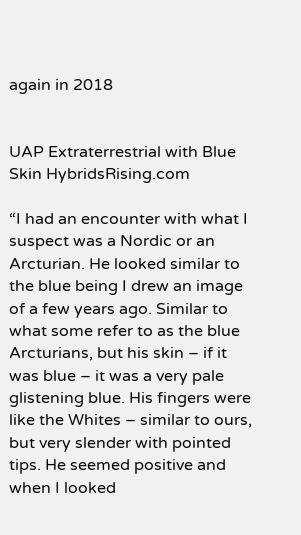again in 2018


UAP Extraterrestrial with Blue Skin HybridsRising.com

“I had an encounter with what I suspect was a Nordic or an Arcturian. He looked similar to the blue being I drew an image of a few years ago. Similar to what some refer to as the blue Arcturians, but his skin – if it was blue – it was a very pale glistening blue. His fingers were like the Whites – similar to ours, but very slender with pointed tips. He seemed positive and when I looked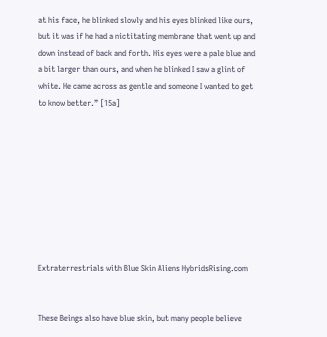at his face, he blinked slowly and his eyes blinked like ours, but it was if he had a nictitating membrane that went up and down instead of back and forth. His eyes were a pale blue and a bit larger than ours, and when he blinked I saw a glint of white. He came across as gentle and someone I wanted to get to know better.” [15a]









Extraterrestrials with Blue Skin Aliens HybridsRising.com


These Beings also have blue skin, but many people believe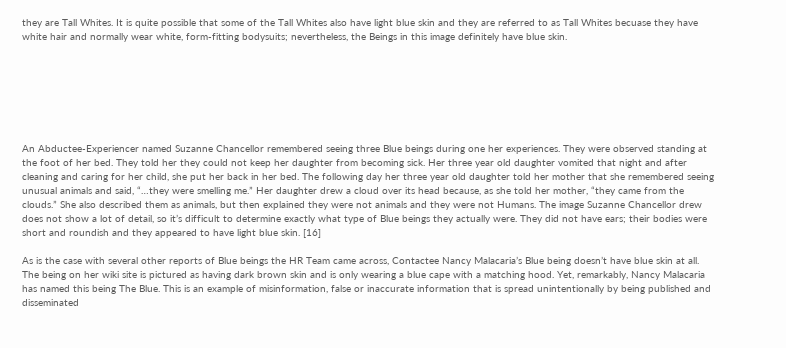they are Tall Whites. It is quite possible that some of the Tall Whites also have light blue skin and they are referred to as Tall Whites becuase they have white hair and normally wear white, form-fitting bodysuits; nevertheless, the Beings in this image definitely have blue skin.







An Abductee-Experiencer named Suzanne Chancellor remembered seeing three Blue beings during one her experiences. They were observed standing at the foot of her bed. They told her they could not keep her daughter from becoming sick. Her three year old daughter vomited that night and after cleaning and caring for her child, she put her back in her bed. The following day her three year old daughter told her mother that she remembered seeing unusual animals and said, “…they were smelling me.” Her daughter drew a cloud over its head because, as she told her mother, “they came from the clouds.” She also described them as animals, but then explained they were not animals and they were not Humans. The image Suzanne Chancellor drew does not show a lot of detail, so it’s difficult to determine exactly what type of Blue beings they actually were. They did not have ears; their bodies were short and roundish and they appeared to have light blue skin. [16]

As is the case with several other reports of Blue beings the HR Team came across, Contactee Nancy Malacaria’s Blue being doesn’t have blue skin at all. The being on her wiki site is pictured as having dark brown skin and is only wearing a blue cape with a matching hood. Yet, remarkably, Nancy Malacaria has named this being The Blue. This is an example of misinformation, false or inaccurate information that is spread unintentionally by being published and disseminated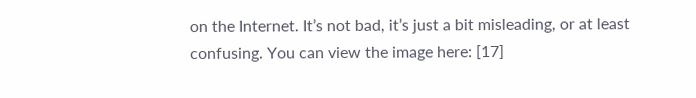on the Internet. It’s not bad, it’s just a bit misleading, or at least confusing. You can view the image here: [17]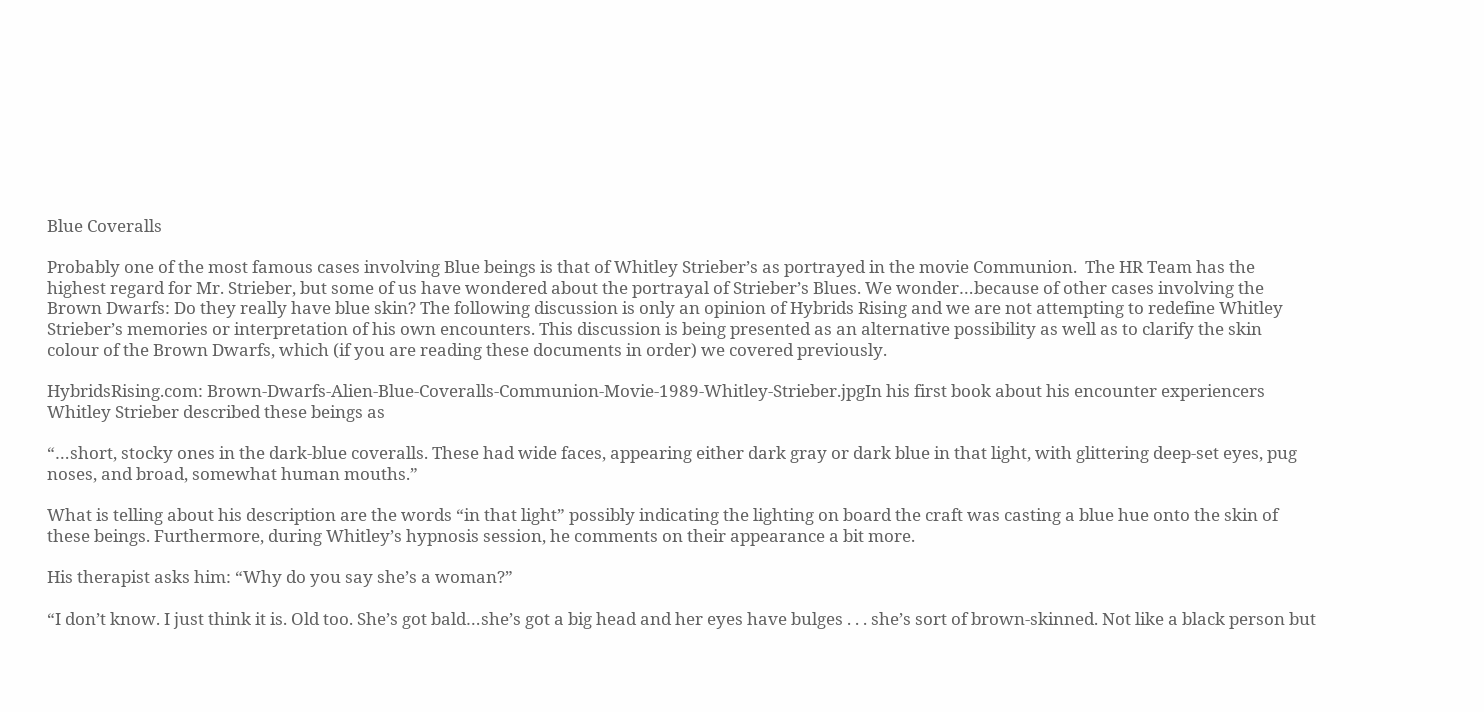Blue Coveralls

Probably one of the most famous cases involving Blue beings is that of Whitley Strieber’s as portrayed in the movie Communion.  The HR Team has the highest regard for Mr. Strieber, but some of us have wondered about the portrayal of Strieber’s Blues. We wonder…because of other cases involving the Brown Dwarfs: Do they really have blue skin? The following discussion is only an opinion of Hybrids Rising and we are not attempting to redefine Whitley Strieber’s memories or interpretation of his own encounters. This discussion is being presented as an alternative possibility as well as to clarify the skin colour of the Brown Dwarfs, which (if you are reading these documents in order) we covered previously.

HybridsRising.com: Brown-Dwarfs-Alien-Blue-Coveralls-Communion-Movie-1989-Whitley-Strieber.jpgIn his first book about his encounter experiencers Whitley Strieber described these beings as

“…short, stocky ones in the dark-blue coveralls. These had wide faces, appearing either dark gray or dark blue in that light, with glittering deep-set eyes, pug noses, and broad, somewhat human mouths.”

What is telling about his description are the words “in that light” possibly indicating the lighting on board the craft was casting a blue hue onto the skin of these beings. Furthermore, during Whitley’s hypnosis session, he comments on their appearance a bit more.

His therapist asks him: “Why do you say she’s a woman?”

“I don’t know. I just think it is. Old too. She’s got bald…she’s got a big head and her eyes have bulges . . . she’s sort of brown-skinned. Not like a black person but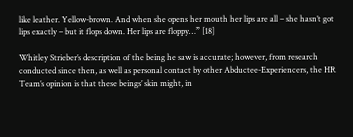like leather. Yellow-brown. And when she opens her mouth her lips are all – she hasn’t got lips exactly – but it flops down. Her lips are floppy…” [18]

Whitley Strieber’s description of the being he saw is accurate; however, from research conducted since then, as well as personal contact by other Abductee-Experiencers, the HR Team’s opinion is that these beings’ skin might, in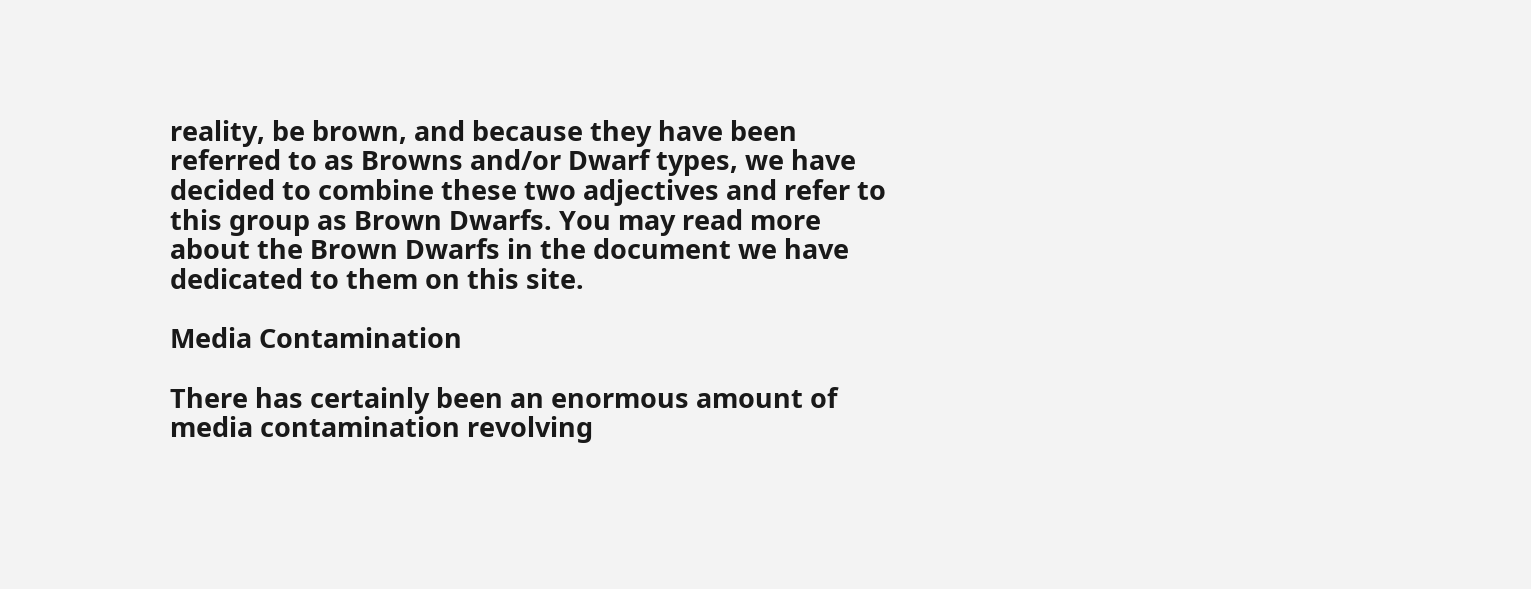reality, be brown, and because they have been referred to as Browns and/or Dwarf types, we have decided to combine these two adjectives and refer to this group as Brown Dwarfs. You may read more about the Brown Dwarfs in the document we have dedicated to them on this site.

Media Contamination

There has certainly been an enormous amount of media contamination revolving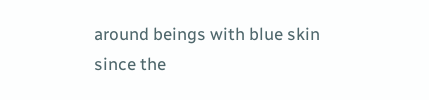around beings with blue skin since the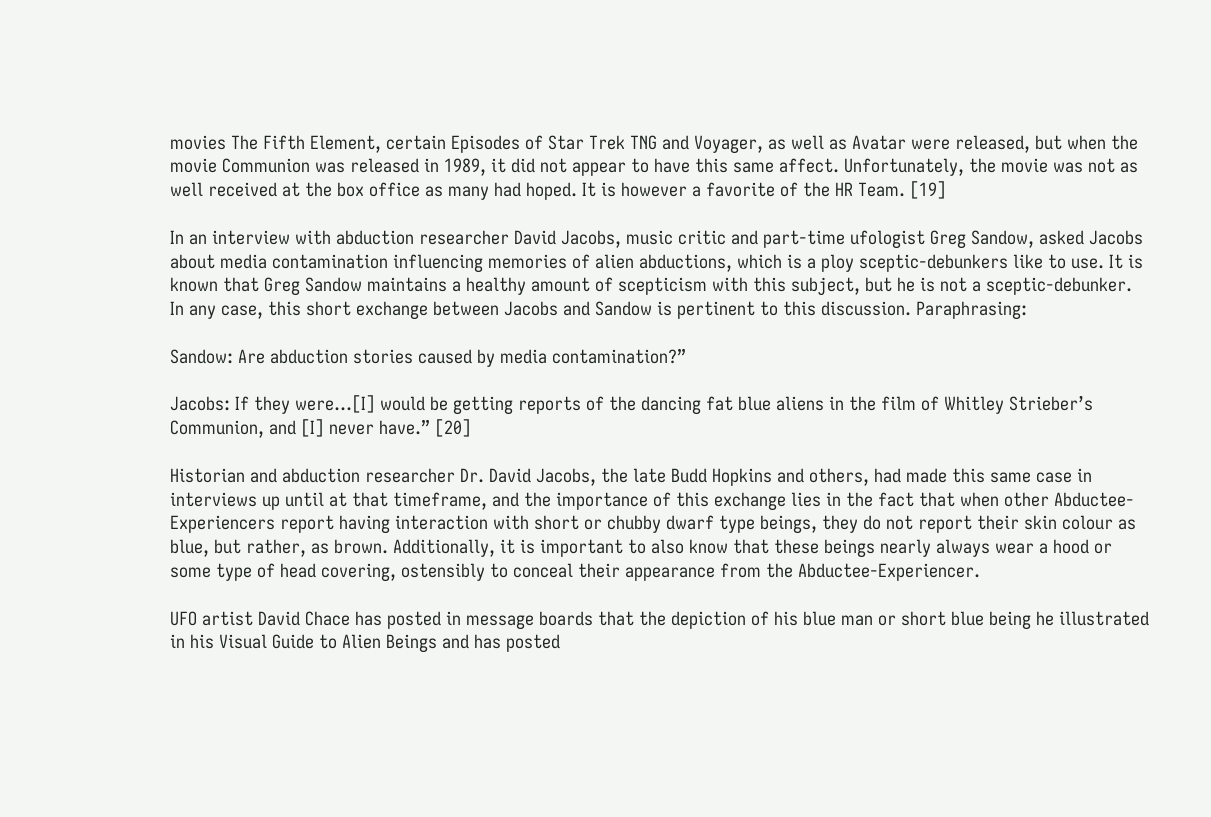movies The Fifth Element, certain Episodes of Star Trek TNG and Voyager, as well as Avatar were released, but when the movie Communion was released in 1989, it did not appear to have this same affect. Unfortunately, the movie was not as well received at the box office as many had hoped. It is however a favorite of the HR Team. [19]

In an interview with abduction researcher David Jacobs, music critic and part-time ufologist Greg Sandow, asked Jacobs about media contamination influencing memories of alien abductions, which is a ploy sceptic-debunkers like to use. It is known that Greg Sandow maintains a healthy amount of scepticism with this subject, but he is not a sceptic-debunker. In any case, this short exchange between Jacobs and Sandow is pertinent to this discussion. Paraphrasing:

Sandow: Are abduction stories caused by media contamination?”

Jacobs: If they were…[I] would be getting reports of the dancing fat blue aliens in the film of Whitley Strieber’s Communion, and [I] never have.” [20]

Historian and abduction researcher Dr. David Jacobs, the late Budd Hopkins and others, had made this same case in interviews up until at that timeframe, and the importance of this exchange lies in the fact that when other Abductee-Experiencers report having interaction with short or chubby dwarf type beings, they do not report their skin colour as blue, but rather, as brown. Additionally, it is important to also know that these beings nearly always wear a hood or some type of head covering, ostensibly to conceal their appearance from the Abductee-Experiencer.

UFO artist David Chace has posted in message boards that the depiction of his blue man or short blue being he illustrated in his Visual Guide to Alien Beings and has posted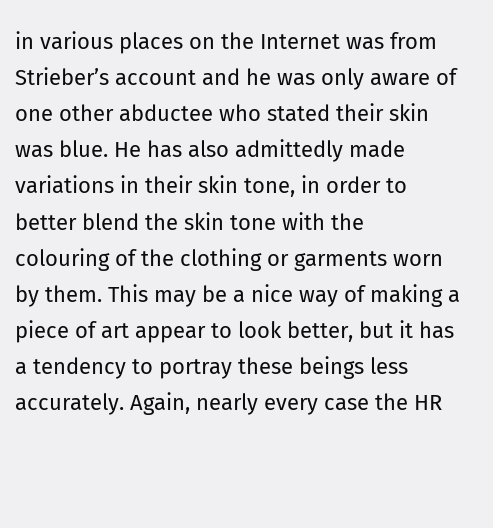in various places on the Internet was from Strieber’s account and he was only aware of one other abductee who stated their skin was blue. He has also admittedly made variations in their skin tone, in order to better blend the skin tone with the colouring of the clothing or garments worn by them. This may be a nice way of making a piece of art appear to look better, but it has a tendency to portray these beings less accurately. Again, nearly every case the HR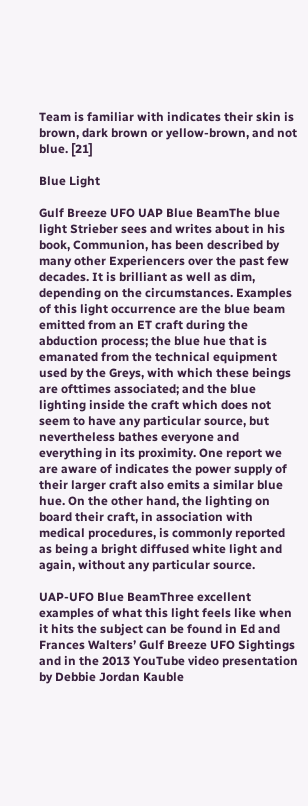Team is familiar with indicates their skin is brown, dark brown or yellow-brown, and not blue. [21]

Blue Light

Gulf Breeze UFO UAP Blue BeamThe blue light Strieber sees and writes about in his book, Communion, has been described by many other Experiencers over the past few decades. It is brilliant as well as dim, depending on the circumstances. Examples of this light occurrence are the blue beam emitted from an ET craft during the abduction process; the blue hue that is emanated from the technical equipment used by the Greys, with which these beings are ofttimes associated; and the blue lighting inside the craft which does not seem to have any particular source, but nevertheless bathes everyone and everything in its proximity. One report we are aware of indicates the power supply of their larger craft also emits a similar blue hue. On the other hand, the lighting on board their craft, in association with medical procedures, is commonly reported as being a bright diffused white light and again, without any particular source.

UAP-UFO Blue BeamThree excellent examples of what this light feels like when it hits the subject can be found in Ed and Frances Walters’ Gulf Breeze UFO Sightings and in the 2013 YouTube video presentation by Debbie Jordan Kauble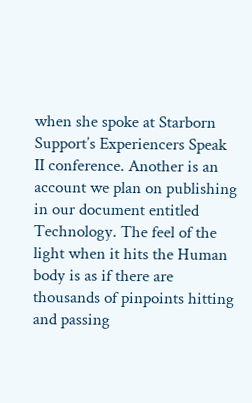when she spoke at Starborn Support’s Experiencers Speak II conference. Another is an account we plan on publishing in our document entitled Technology. The feel of the light when it hits the Human body is as if there are thousands of pinpoints hitting and passing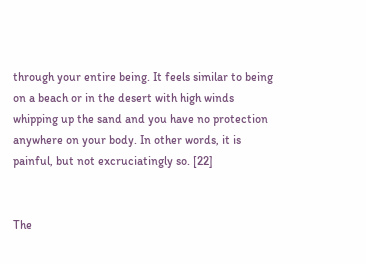through your entire being. It feels similar to being on a beach or in the desert with high winds whipping up the sand and you have no protection anywhere on your body. In other words, it is painful, but not excruciatingly so. [22]


The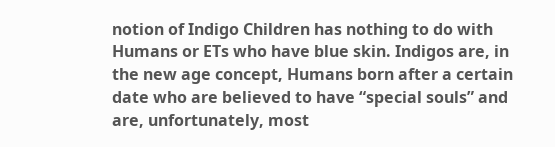notion of Indigo Children has nothing to do with Humans or ETs who have blue skin. Indigos are, in the new age concept, Humans born after a certain date who are believed to have “special souls” and are, unfortunately, most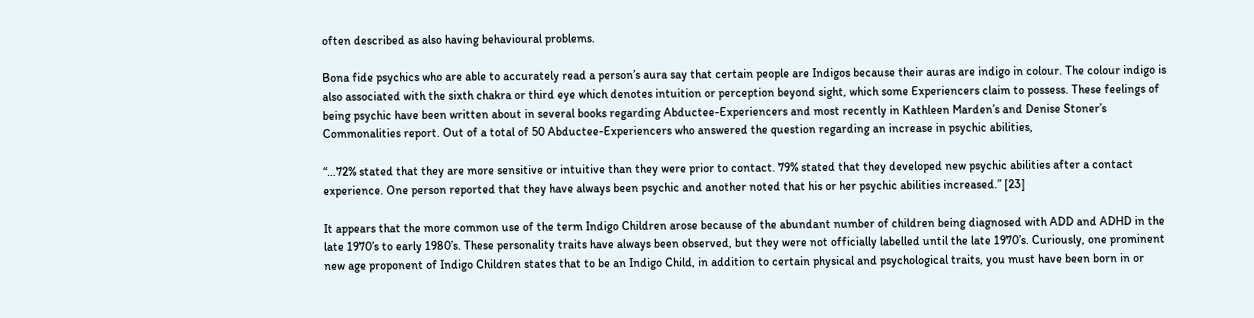often described as also having behavioural problems.

Bona fide psychics who are able to accurately read a person’s aura say that certain people are Indigos because their auras are indigo in colour. The colour indigo is also associated with the sixth chakra or third eye which denotes intuition or perception beyond sight, which some Experiencers claim to possess. These feelings of being psychic have been written about in several books regarding Abductee-Experiencers and most recently in Kathleen Marden’s and Denise Stoner’s Commonalities report. Out of a total of 50 Abductee-Experiencers who answered the question regarding an increase in psychic abilities,

“…72% stated that they are more sensitive or intuitive than they were prior to contact. 79% stated that they developed new psychic abilities after a contact experience. One person reported that they have always been psychic and another noted that his or her psychic abilities increased.” [23]

It appears that the more common use of the term Indigo Children arose because of the abundant number of children being diagnosed with ADD and ADHD in the late 1970’s to early 1980’s. These personality traits have always been observed, but they were not officially labelled until the late 1970’s. Curiously, one prominent new age proponent of Indigo Children states that to be an Indigo Child, in addition to certain physical and psychological traits, you must have been born in or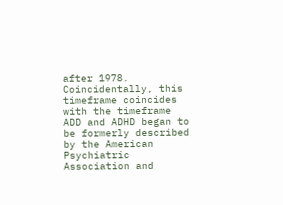after 1978. Coincidentally, this timeframe coincides with the timeframe ADD and ADHD began to be formerly described by the American Psychiatric Association and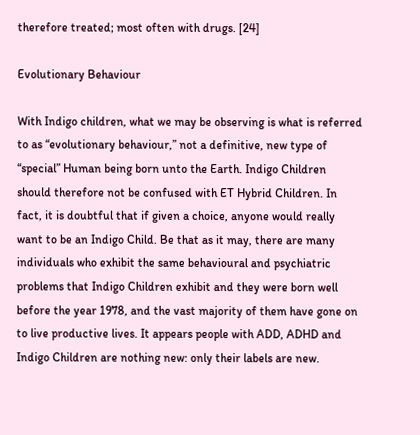therefore treated; most often with drugs. [24]

Evolutionary Behaviour

With Indigo children, what we may be observing is what is referred to as “evolutionary behaviour,” not a definitive, new type of “special” Human being born unto the Earth. Indigo Children should therefore not be confused with ET Hybrid Children. In fact, it is doubtful that if given a choice, anyone would really want to be an Indigo Child. Be that as it may, there are many individuals who exhibit the same behavioural and psychiatric problems that Indigo Children exhibit and they were born well before the year 1978, and the vast majority of them have gone on to live productive lives. It appears people with ADD, ADHD and Indigo Children are nothing new: only their labels are new.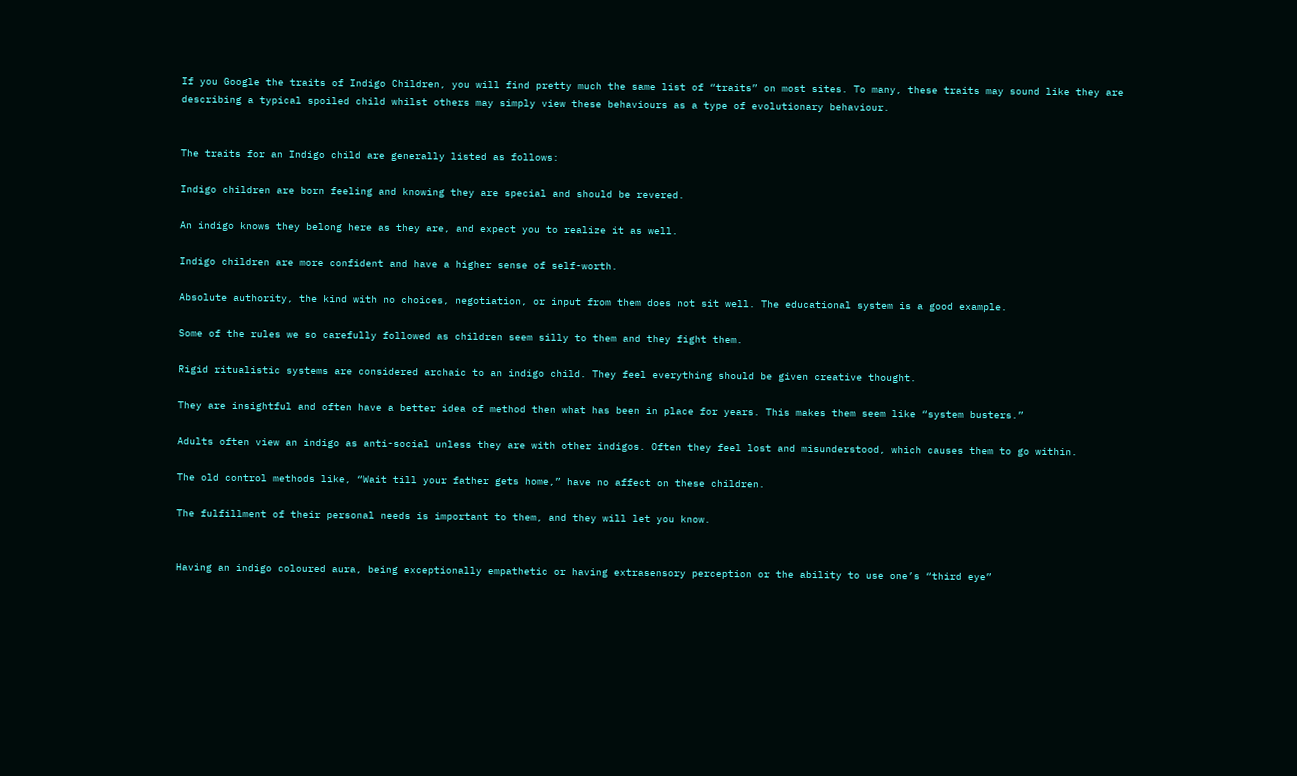If you Google the traits of Indigo Children, you will find pretty much the same list of “traits” on most sites. To many, these traits may sound like they are describing a typical spoiled child whilst others may simply view these behaviours as a type of evolutionary behaviour.


The traits for an Indigo child are generally listed as follows:

Indigo children are born feeling and knowing they are special and should be revered.

An indigo knows they belong here as they are, and expect you to realize it as well.

Indigo children are more confident and have a higher sense of self-worth.

Absolute authority, the kind with no choices, negotiation, or input from them does not sit well. The educational system is a good example.

Some of the rules we so carefully followed as children seem silly to them and they fight them.

Rigid ritualistic systems are considered archaic to an indigo child. They feel everything should be given creative thought.

They are insightful and often have a better idea of method then what has been in place for years. This makes them seem like “system busters.”

Adults often view an indigo as anti-social unless they are with other indigos. Often they feel lost and misunderstood, which causes them to go within.

The old control methods like, “Wait till your father gets home,” have no affect on these children.

The fulfillment of their personal needs is important to them, and they will let you know.


Having an indigo coloured aura, being exceptionally empathetic or having extrasensory perception or the ability to use one’s “third eye”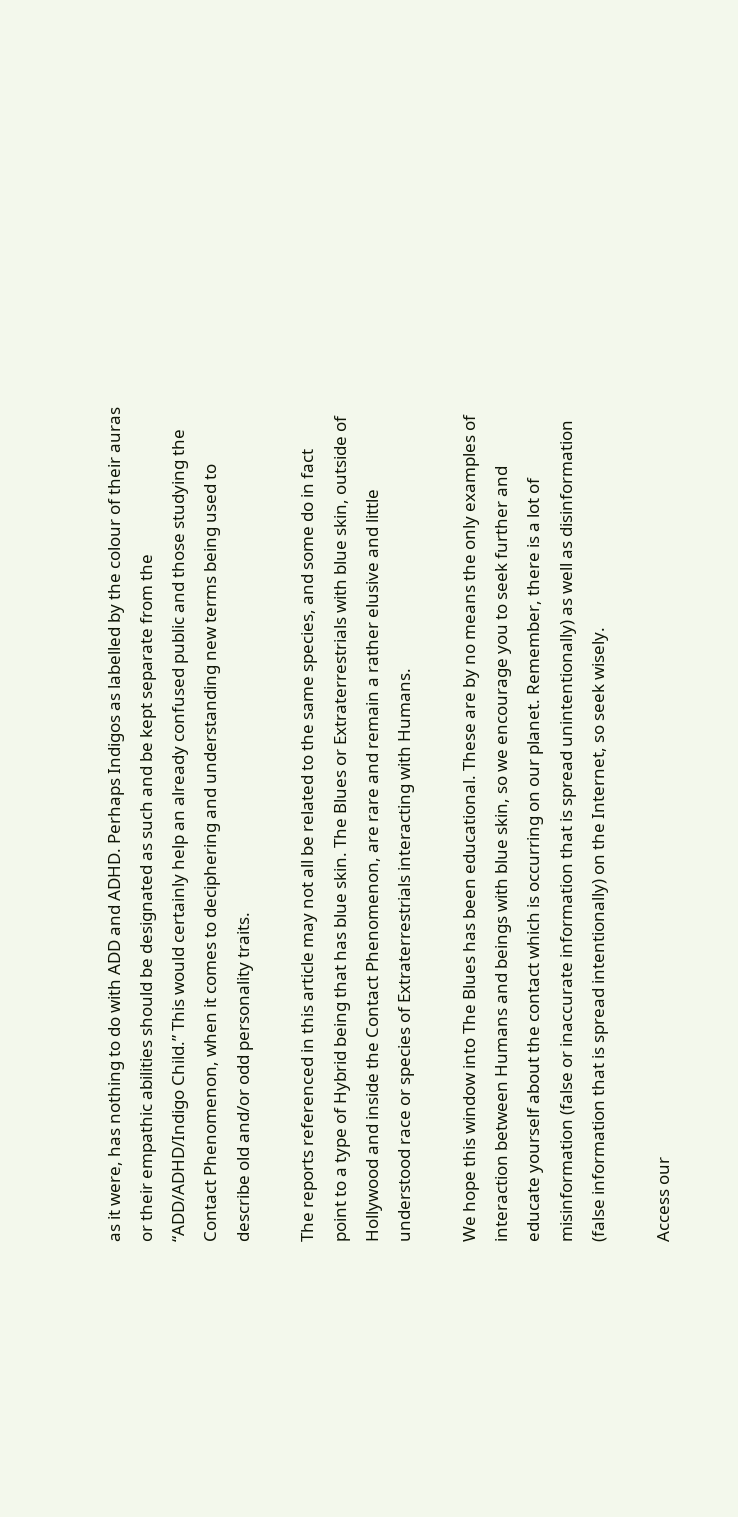as it were, has nothing to do with ADD and ADHD. Perhaps Indigos as labelled by the colour of their auras or their empathic abilities should be designated as such and be kept separate from the “ADD/ADHD/Indigo Child.” This would certainly help an already confused public and those studying the Contact Phenomenon, when it comes to deciphering and understanding new terms being used to describe old and/or odd personality traits.

The reports referenced in this article may not all be related to the same species, and some do in fact point to a type of Hybrid being that has blue skin. The Blues or Extraterrestrials with blue skin, outside of Hollywood and inside the Contact Phenomenon, are rare and remain a rather elusive and little understood race or species of Extraterrestrials interacting with Humans.

We hope this window into The Blues has been educational. These are by no means the only examples of interaction between Humans and beings with blue skin, so we encourage you to seek further and educate yourself about the contact which is occurring on our planet. Remember, there is a lot of misinformation (false or inaccurate information that is spread unintentionally) as well as disinformation (false information that is spread intentionally) on the Internet, so seek wisely.

Access our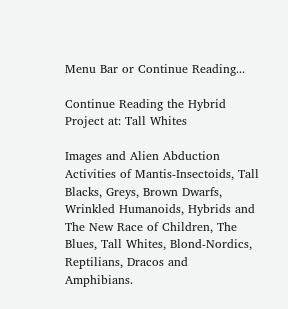Menu Bar or Continue Reading...

Continue Reading the Hybrid Project at: Tall Whites

Images and Alien Abduction Activities of Mantis-Insectoids, Tall Blacks, Greys, Brown Dwarfs, Wrinkled Humanoids, Hybrids and The New Race of Children, The Blues, Tall Whites, Blond-Nordics, Reptilians, Dracos and Amphibians.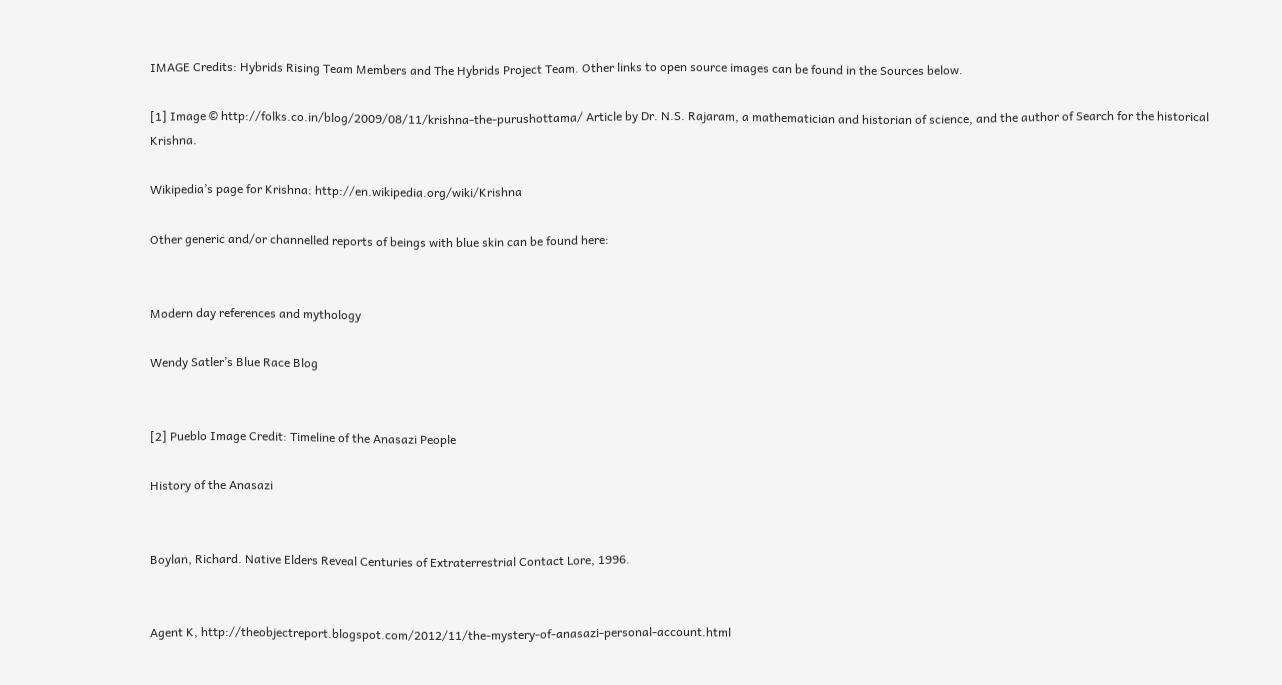IMAGE Credits: Hybrids Rising Team Members and The Hybrids Project Team. Other links to open source images can be found in the Sources below.

[1] Image © http://folks.co.in/blog/2009/08/11/krishna-the-purushottama/ Article by Dr. N.S. Rajaram, a mathematician and historian of science, and the author of Search for the historical Krishna.

Wikipedia’s page for Krishna: http://en.wikipedia.org/wiki/Krishna

Other generic and/or channelled reports of beings with blue skin can be found here:


Modern day references and mythology

Wendy Satler’s Blue Race Blog


[2] Pueblo Image Credit: Timeline of the Anasazi People

History of the Anasazi


Boylan, Richard. Native Elders Reveal Centuries of Extraterrestrial Contact Lore, 1996.


Agent K, http://theobjectreport.blogspot.com/2012/11/the-mystery-of-anasazi-personal-account.html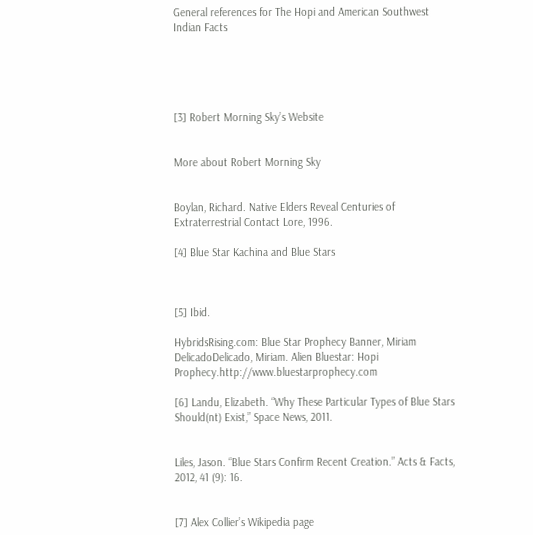General references for The Hopi and American Southwest Indian Facts





[3] Robert Morning Sky’s Website


More about Robert Morning Sky


Boylan, Richard. Native Elders Reveal Centuries of Extraterrestrial Contact Lore, 1996.

[4] Blue Star Kachina and Blue Stars



[5] Ibid.

HybridsRising.com: Blue Star Prophecy Banner, Miriam DelicadoDelicado, Miriam. Alien Bluestar: Hopi Prophecy.http://www.bluestarprophecy.com

[6] Landu, Elizabeth. “Why These Particular Types of Blue Stars Should(nt) Exist,” Space News, 2011.


Liles, Jason. “Blue Stars Confirm Recent Creation.” Acts & Facts, 2012, 41 (9): 16.


[7] Alex Collier’s Wikipedia page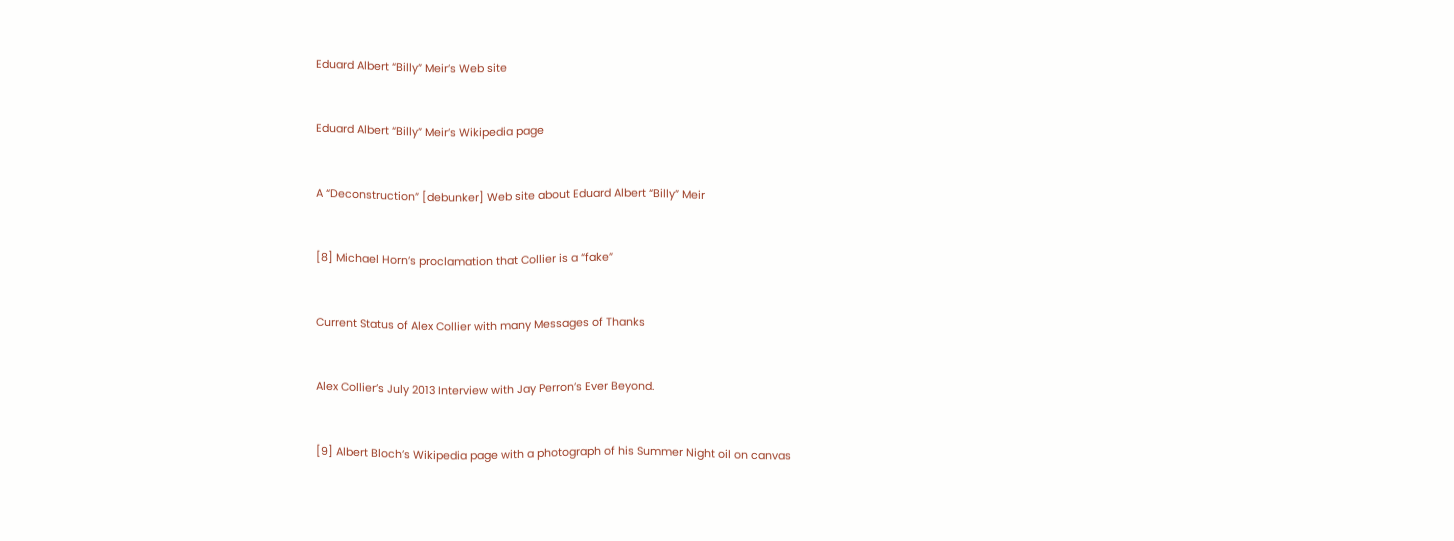Eduard Albert “Billy” Meir’s Web site


Eduard Albert “Billy” Meir’s Wikipedia page


A “Deconstruction” [debunker] Web site about Eduard Albert “Billy” Meir


[8] Michael Horn’s proclamation that Collier is a “fake”


Current Status of Alex Collier with many Messages of Thanks


Alex Collier’s July 2013 Interview with Jay Perron’s Ever Beyond.


[9] Albert Bloch’s Wikipedia page with a photograph of his Summer Night oil on canvas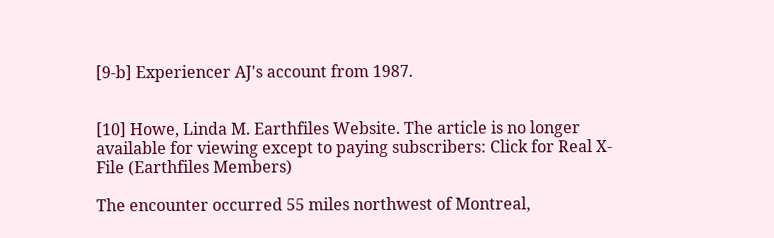[9-b] Experiencer AJ's account from 1987.


[10] Howe, Linda M. Earthfiles Website. The article is no longer available for viewing except to paying subscribers: Click for Real X-File (Earthfiles Members)

The encounter occurred 55 miles northwest of Montreal,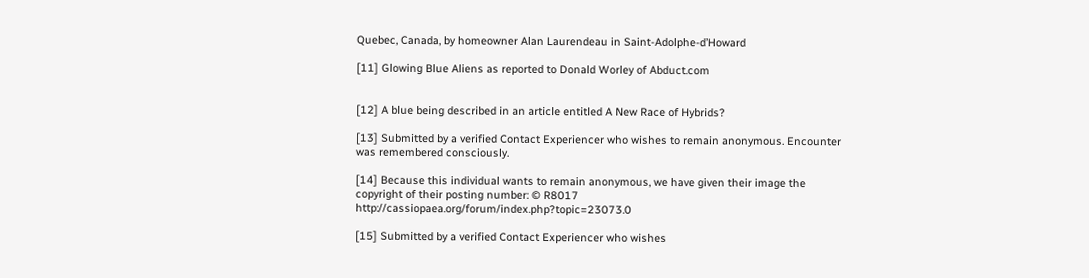Quebec, Canada, by homeowner Alan Laurendeau in Saint-Adolphe-d’Howard

[11] Glowing Blue Aliens as reported to Donald Worley of Abduct.com


[12] A blue being described in an article entitled A New Race of Hybrids?

[13] Submitted by a verified Contact Experiencer who wishes to remain anonymous. Encounter was remembered consciously.

[14] Because this individual wants to remain anonymous, we have given their image the copyright of their posting number: © R8017 http://cassiopaea.org/forum/index.php?topic=23073.0

[15] Submitted by a verified Contact Experiencer who wishes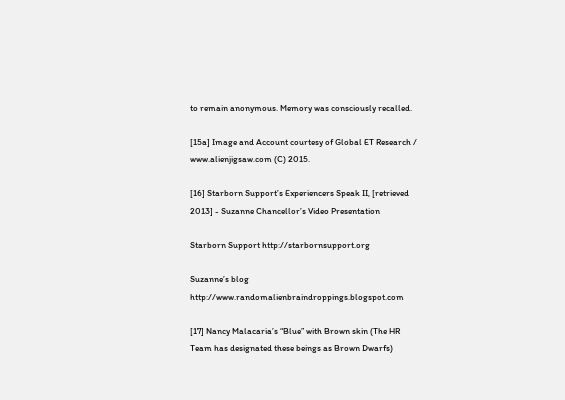to remain anonymous. Memory was consciously recalled.

[15a] Image and Account courtesy of Global ET Research / www.alienjigsaw.com (C) 2015.

[16] Starborn Support’s Experiencers Speak II, [retrieved 2013] - Suzanne Chancellor’s Video Presentation

Starborn Support http://starbornsupport.org

Suzanne’s blog http://www.randomalienbraindroppings.blogspot.com

[17] Nancy Malacaria’s “Blue” with Brown skin (The HR Team has designated these beings as Brown Dwarfs)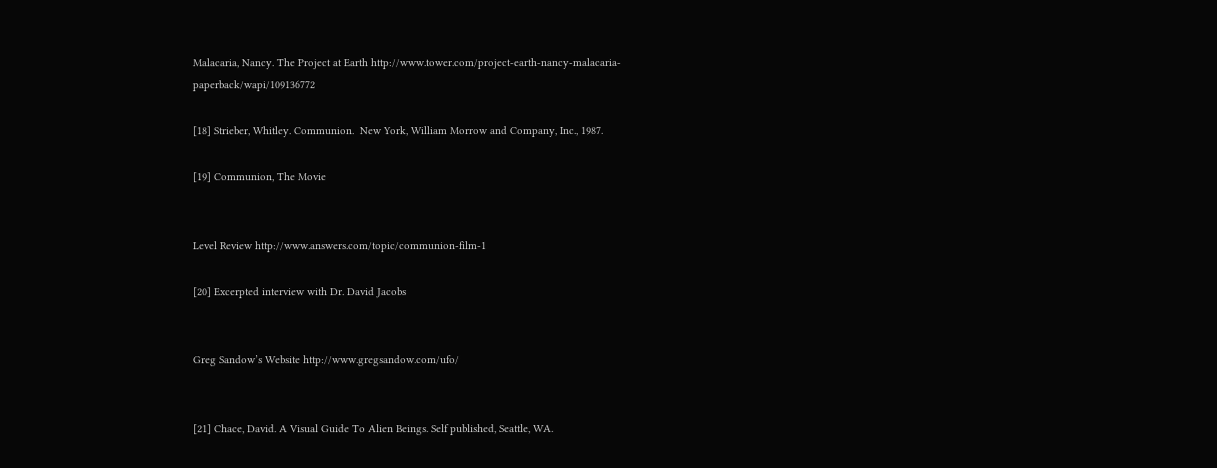Malacaria, Nancy. The Project at Earth http://www.tower.com/project-earth-nancy-malacaria-paperback/wapi/109136772

[18] Strieber, Whitley. Communion.  New York, William Morrow and Company, Inc., 1987.

[19] Communion, The Movie


Level Review http://www.answers.com/topic/communion-film-1

[20] Excerpted interview with Dr. David Jacobs


Greg Sandow’s Website http://www.gregsandow.com/ufo/


[21] Chace, David. A Visual Guide To Alien Beings. Self published, Seattle, WA.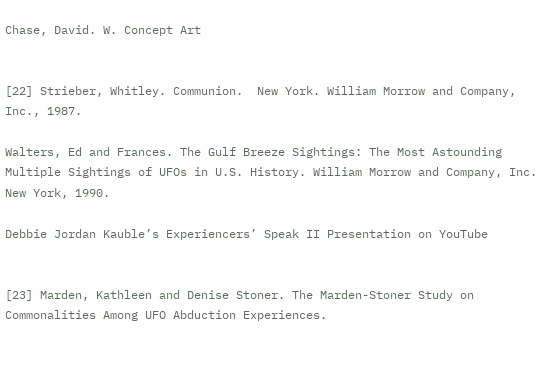Chase, David. W. Concept Art


[22] Strieber, Whitley. Communion.  New York. William Morrow and Company, Inc., 1987.

Walters, Ed and Frances. The Gulf Breeze Sightings: The Most Astounding Multiple Sightings of UFOs in U.S. History. William Morrow and Company, Inc. New York, 1990.

Debbie Jordan Kauble’s Experiencers’ Speak II Presentation on YouTube


[23] Marden, Kathleen and Denise Stoner. The Marden-Stoner Study on Commonalities Among UFO Abduction Experiences.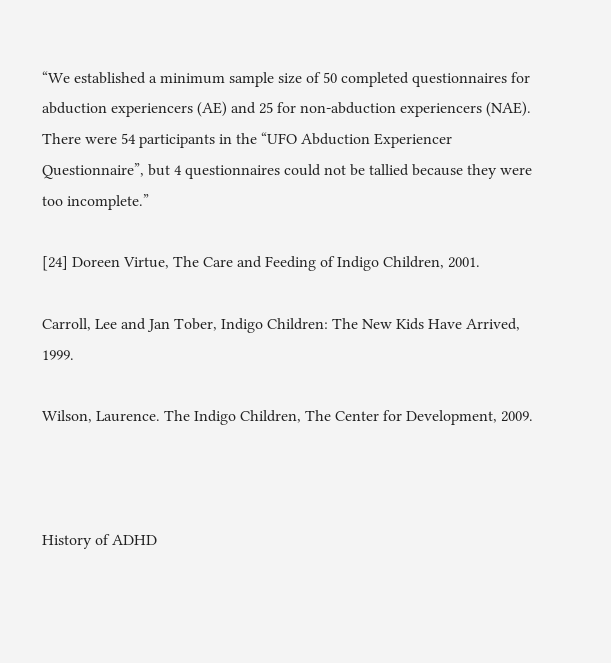“We established a minimum sample size of 50 completed questionnaires for abduction experiencers (AE) and 25 for non-abduction experiencers (NAE). There were 54 participants in the “UFO Abduction Experiencer Questionnaire”, but 4 questionnaires could not be tallied because they were too incomplete.”

[24] Doreen Virtue, The Care and Feeding of Indigo Children, 2001.

Carroll, Lee and Jan Tober, Indigo Children: The New Kids Have Arrived, 1999.

Wilson, Laurence. The Indigo Children, The Center for Development, 2009.



History of ADHD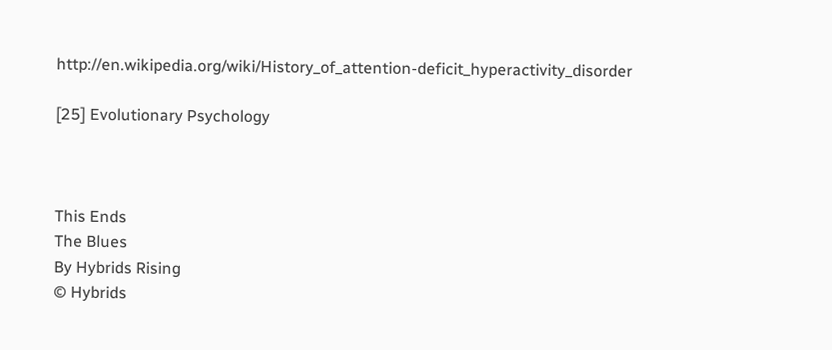http://en.wikipedia.org/wiki/History_of_attention-deficit_hyperactivity_disorder

[25] Evolutionary Psychology



This Ends
The Blues
By Hybrids Rising
© Hybrids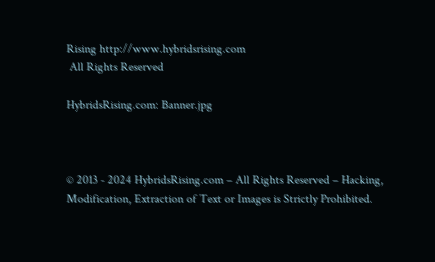Rising http://www.hybridsrising.com
 All Rights Reserved

HybridsRising.com: Banner.jpg



© 2013 - 2024 HybridsRising.com – All Rights Reserved – Hacking, Modification, Extraction of Text or Images is Strictly Prohibited.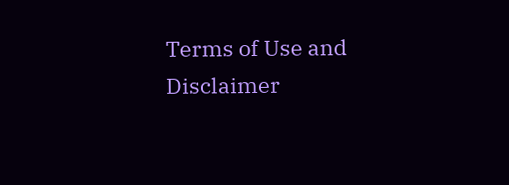Terms of Use and Disclaimer